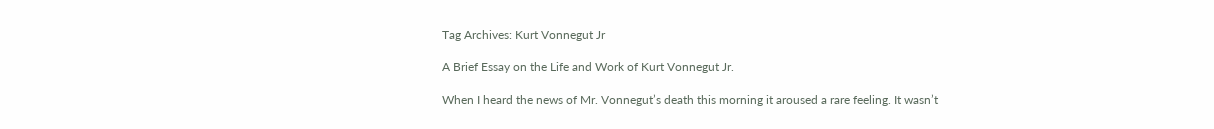Tag Archives: Kurt Vonnegut Jr

A Brief Essay on the Life and Work of Kurt Vonnegut Jr.

When I heard the news of Mr. Vonnegut’s death this morning it aroused a rare feeling. It wasn’t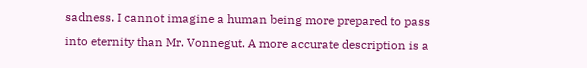sadness. I cannot imagine a human being more prepared to pass into eternity than Mr. Vonnegut. A more accurate description is a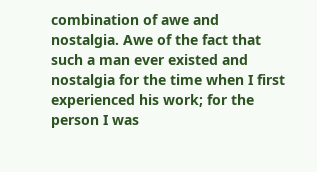combination of awe and nostalgia. Awe of the fact that such a man ever existed and nostalgia for the time when I first experienced his work; for the person I was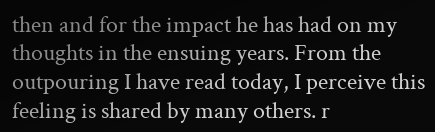then and for the impact he has had on my thoughts in the ensuing years. From the outpouring I have read today, I perceive this feeling is shared by many others. r